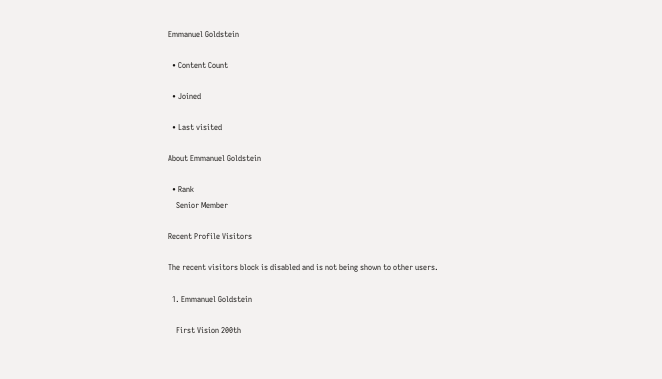Emmanuel Goldstein

  • Content Count

  • Joined

  • Last visited

About Emmanuel Goldstein

  • Rank
    Senior Member

Recent Profile Visitors

The recent visitors block is disabled and is not being shown to other users.

  1. Emmanuel Goldstein

    First Vision 200th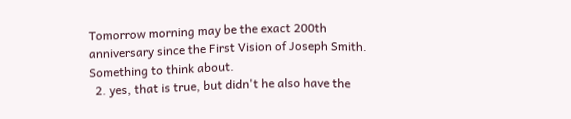Tomorrow morning may be the exact 200th anniversary since the First Vision of Joseph Smith. Something to think about.
  2. yes, that is true, but didn't he also have the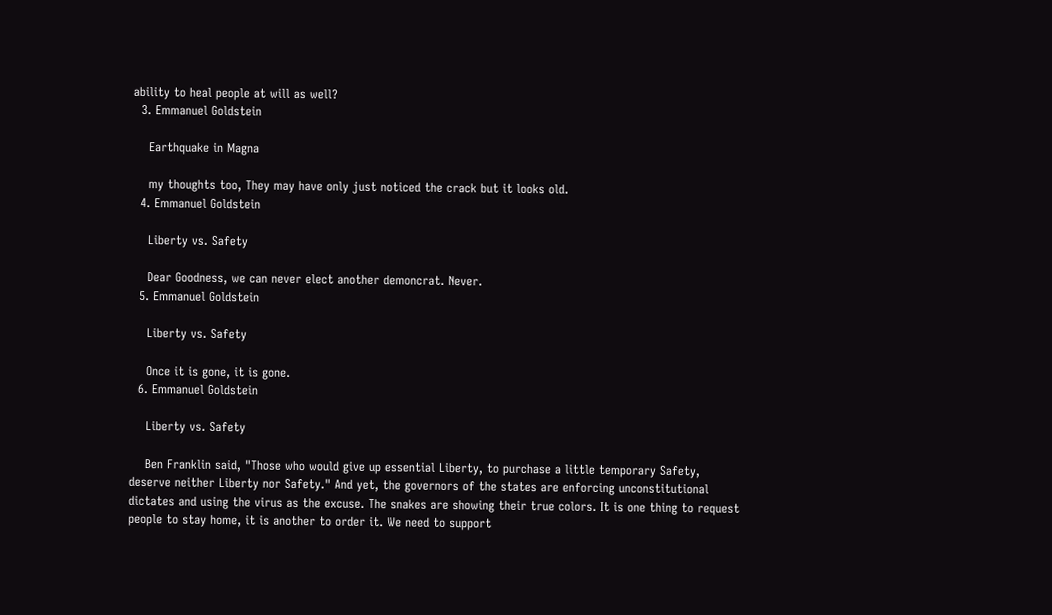ability to heal people at will as well?
  3. Emmanuel Goldstein

    Earthquake in Magna

    my thoughts too, They may have only just noticed the crack but it looks old.
  4. Emmanuel Goldstein

    Liberty vs. Safety

    Dear Goodness, we can never elect another demoncrat. Never.
  5. Emmanuel Goldstein

    Liberty vs. Safety

    Once it is gone, it is gone.
  6. Emmanuel Goldstein

    Liberty vs. Safety

    Ben Franklin said, "Those who would give up essential Liberty, to purchase a little temporary Safety, deserve neither Liberty nor Safety." And yet, the governors of the states are enforcing unconstitutional dictates and using the virus as the excuse. The snakes are showing their true colors. It is one thing to request people to stay home, it is another to order it. We need to support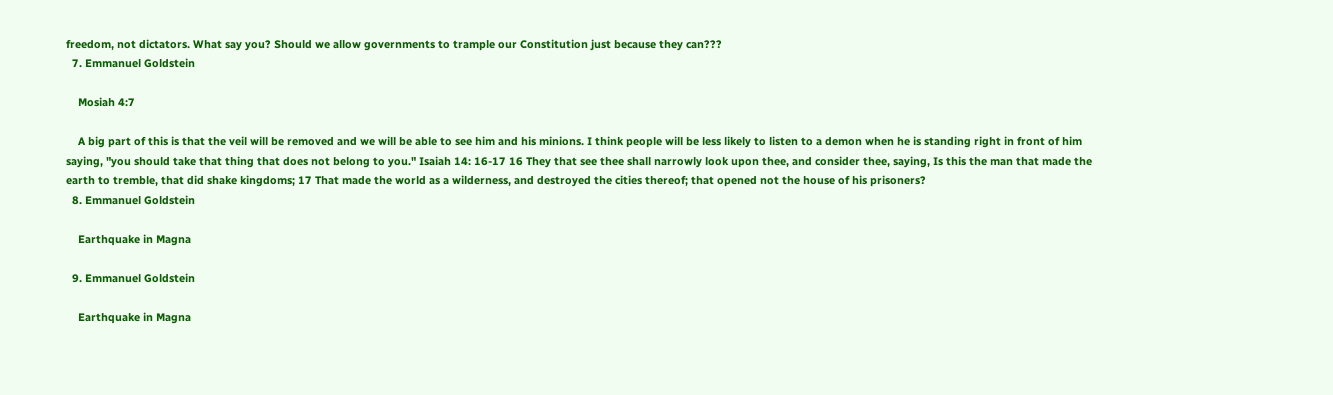freedom, not dictators. What say you? Should we allow governments to trample our Constitution just because they can???
  7. Emmanuel Goldstein

    Mosiah 4:7

    A big part of this is that the veil will be removed and we will be able to see him and his minions. I think people will be less likely to listen to a demon when he is standing right in front of him saying, "you should take that thing that does not belong to you." Isaiah 14: 16-17 16 They that see thee shall narrowly look upon thee, and consider thee, saying, Is this the man that made the earth to tremble, that did shake kingdoms; 17 That made the world as a wilderness, and destroyed the cities thereof; that opened not the house of his prisoners?
  8. Emmanuel Goldstein

    Earthquake in Magna

  9. Emmanuel Goldstein

    Earthquake in Magna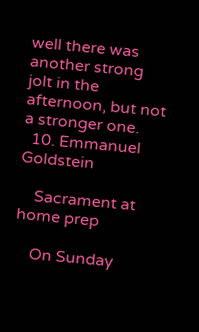well there was another strong jolt in the afternoon, but not a stronger one.
  10. Emmanuel Goldstein

    Sacrament at home prep

    On Sunday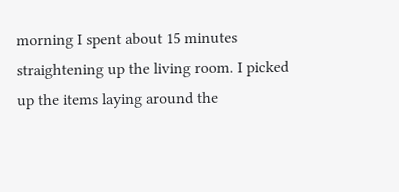morning I spent about 15 minutes straightening up the living room. I picked up the items laying around the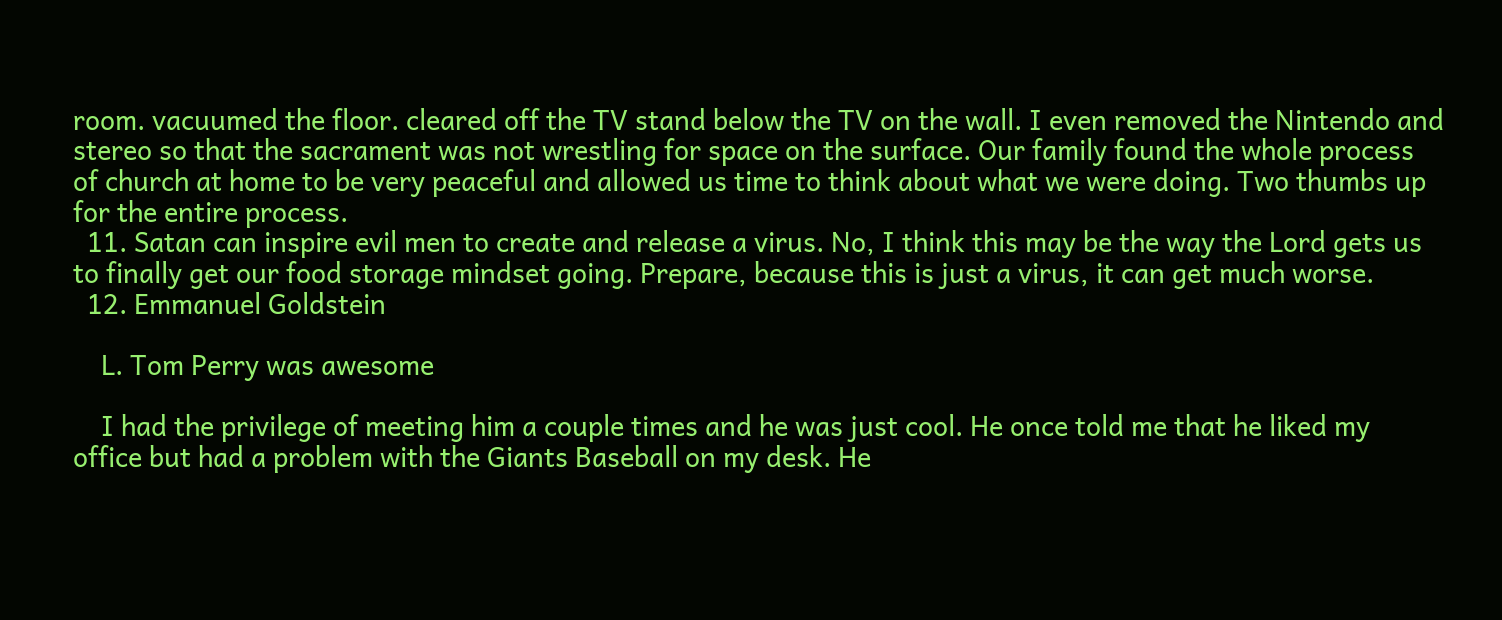room. vacuumed the floor. cleared off the TV stand below the TV on the wall. I even removed the Nintendo and stereo so that the sacrament was not wrestling for space on the surface. Our family found the whole process of church at home to be very peaceful and allowed us time to think about what we were doing. Two thumbs up for the entire process.
  11. Satan can inspire evil men to create and release a virus. No, I think this may be the way the Lord gets us to finally get our food storage mindset going. Prepare, because this is just a virus, it can get much worse.
  12. Emmanuel Goldstein

    L. Tom Perry was awesome

    I had the privilege of meeting him a couple times and he was just cool. He once told me that he liked my office but had a problem with the Giants Baseball on my desk. He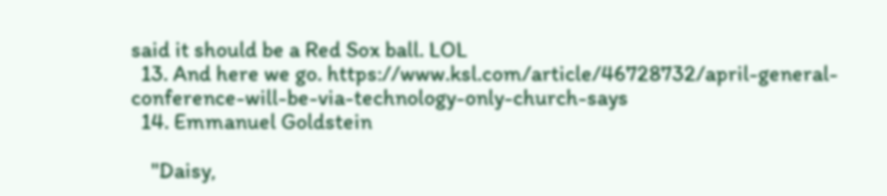said it should be a Red Sox ball. LOL
  13. And here we go. https://www.ksl.com/article/46728732/april-general-conference-will-be-via-technology-only-church-says
  14. Emmanuel Goldstein

    "Daisy,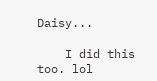Daisy...

    I did this too. lol